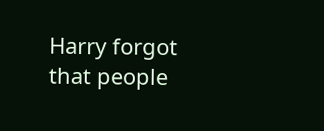Harry forgot that people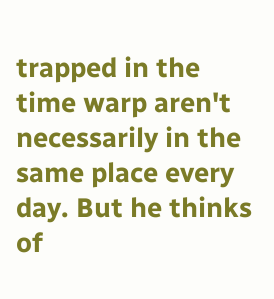trapped in the time warp aren't necessarily in the same place every day. But he thinks of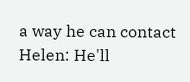a way he can contact Helen: He'll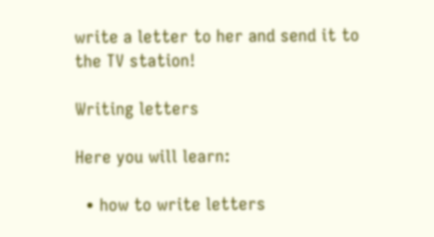write a letter to her and send it to the TV station!

Writing letters

Here you will learn:

  • how to write letters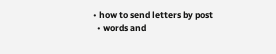• how to send letters by post
  • words and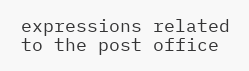expressions related to the post office